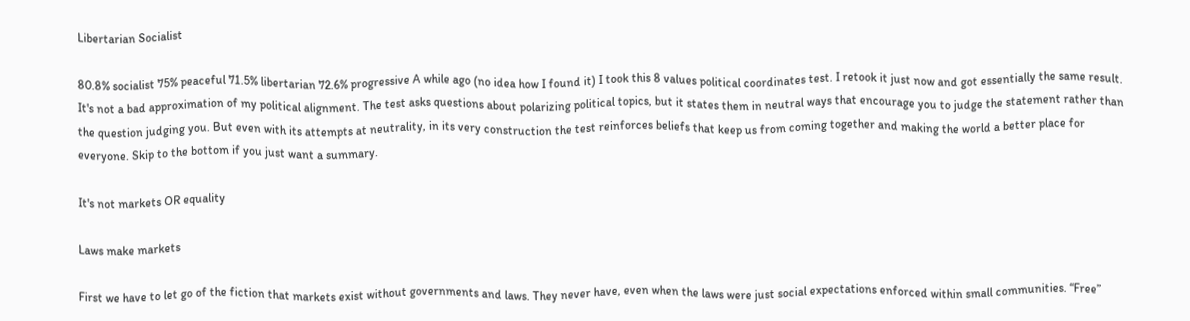Libertarian Socialist

80.8% socialist 75% peaceful 71.5% libertarian 72.6% progressive A while ago (no idea how I found it) I took this 8 values political coordinates test. I retook it just now and got essentially the same result. It's not a bad approximation of my political alignment. The test asks questions about polarizing political topics, but it states them in neutral ways that encourage you to judge the statement rather than the question judging you. But even with its attempts at neutrality, in its very construction the test reinforces beliefs that keep us from coming together and making the world a better place for everyone. Skip to the bottom if you just want a summary.

It's not markets OR equality

Laws make markets

First we have to let go of the fiction that markets exist without governments and laws. They never have, even when the laws were just social expectations enforced within small communities. “Free”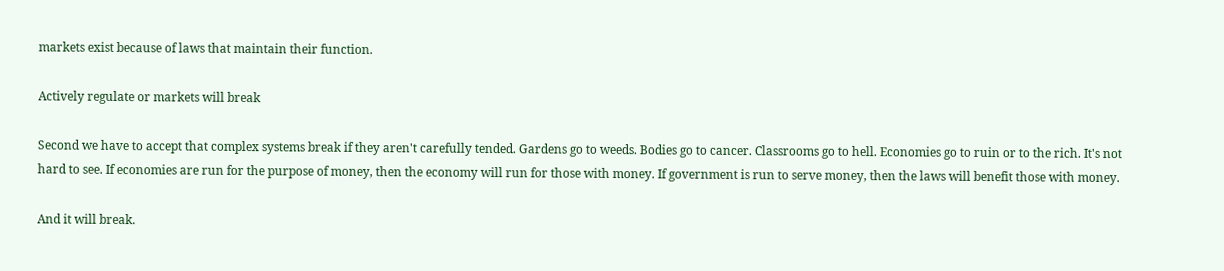markets exist because of laws that maintain their function.

Actively regulate or markets will break

Second we have to accept that complex systems break if they aren't carefully tended. Gardens go to weeds. Bodies go to cancer. Classrooms go to hell. Economies go to ruin or to the rich. It's not hard to see. If economies are run for the purpose of money, then the economy will run for those with money. If government is run to serve money, then the laws will benefit those with money.

And it will break.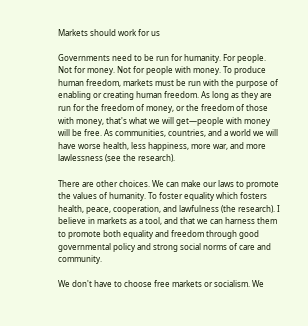Markets should work for us

Governments need to be run for humanity. For people. Not for money. Not for people with money. To produce human freedom, markets must be run with the purpose of enabling or creating human freedom. As long as they are run for the freedom of money, or the freedom of those with money, that's what we will get—people with money will be free. As communities, countries, and a world we will have worse health, less happiness, more war, and more lawlessness (see the research).

There are other choices. We can make our laws to promote the values of humanity. To foster equality which fosters health, peace, cooperation, and lawfulness (the research). I believe in markets as a tool, and that we can harness them to promote both equality and freedom through good governmental policy and strong social norms of care and community.

We don't have to choose free markets or socialism. We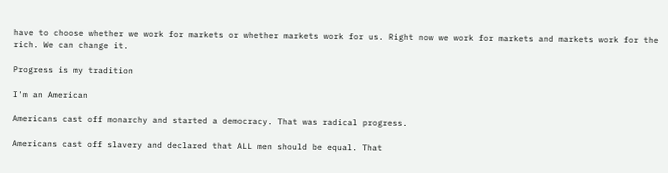have to choose whether we work for markets or whether markets work for us. Right now we work for markets and markets work for the rich. We can change it.

Progress is my tradition

I'm an American

Americans cast off monarchy and started a democracy. That was radical progress.

Americans cast off slavery and declared that ALL men should be equal. That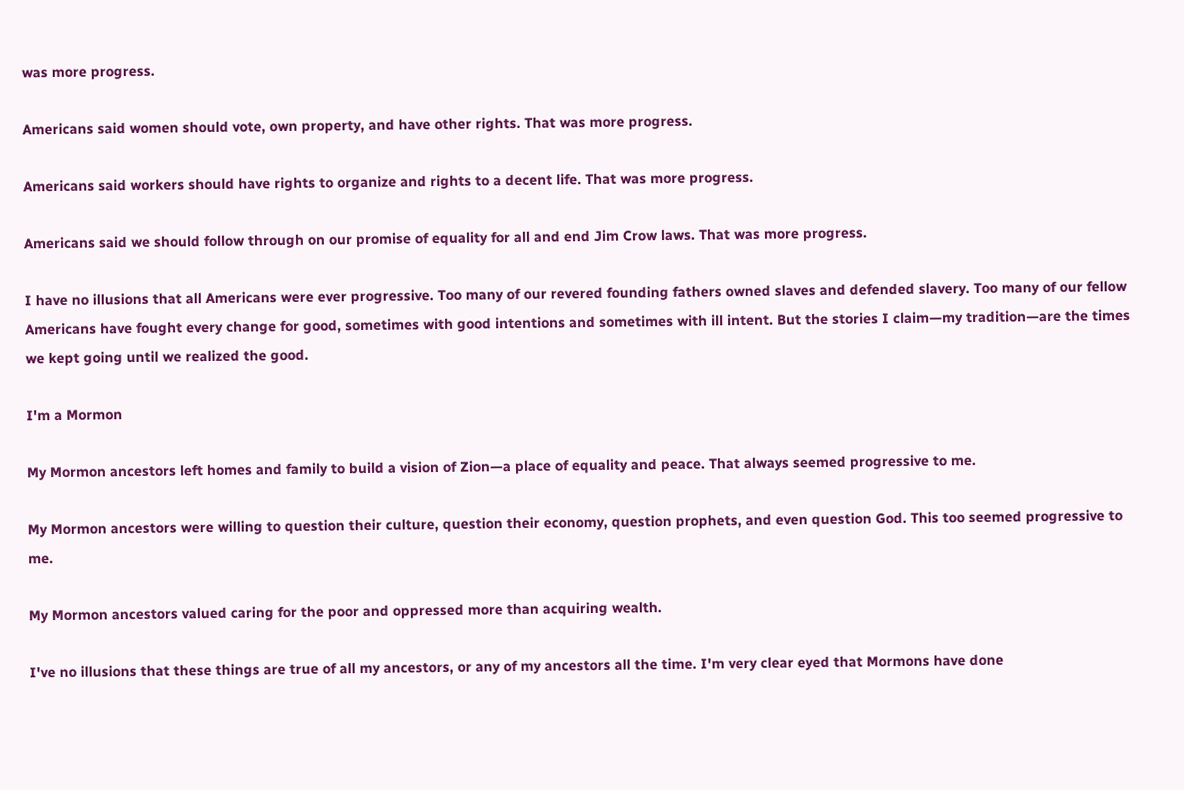was more progress.

Americans said women should vote, own property, and have other rights. That was more progress.

Americans said workers should have rights to organize and rights to a decent life. That was more progress.

Americans said we should follow through on our promise of equality for all and end Jim Crow laws. That was more progress.

I have no illusions that all Americans were ever progressive. Too many of our revered founding fathers owned slaves and defended slavery. Too many of our fellow Americans have fought every change for good, sometimes with good intentions and sometimes with ill intent. But the stories I claim—my tradition—are the times we kept going until we realized the good.

I'm a Mormon

My Mormon ancestors left homes and family to build a vision of Zion—a place of equality and peace. That always seemed progressive to me.

My Mormon ancestors were willing to question their culture, question their economy, question prophets, and even question God. This too seemed progressive to me.

My Mormon ancestors valued caring for the poor and oppressed more than acquiring wealth.

I've no illusions that these things are true of all my ancestors, or any of my ancestors all the time. I'm very clear eyed that Mormons have done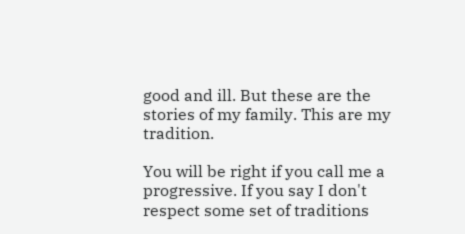good and ill. But these are the stories of my family. This are my tradition.

You will be right if you call me a progressive. If you say I don't respect some set of traditions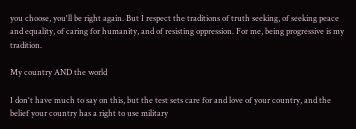you choose, you'll be right again. But I respect the traditions of truth seeking, of seeking peace and equality, of caring for humanity, and of resisting oppression. For me, being progressive is my tradition.

My country AND the world

I don't have much to say on this, but the test sets care for and love of your country, and the belief your country has a right to use military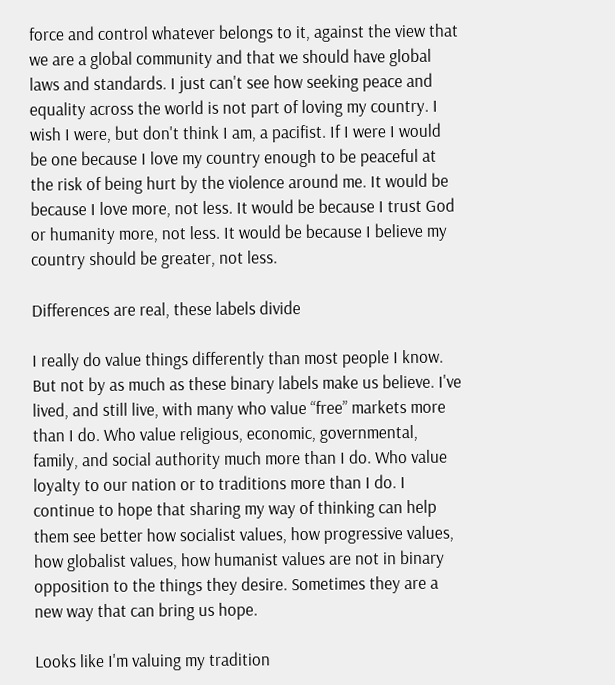force and control whatever belongs to it, against the view that we are a global community and that we should have global laws and standards. I just can't see how seeking peace and equality across the world is not part of loving my country. I wish I were, but don't think I am, a pacifist. If I were I would be one because I love my country enough to be peaceful at the risk of being hurt by the violence around me. It would be because I love more, not less. It would be because I trust God or humanity more, not less. It would be because I believe my country should be greater, not less.

Differences are real, these labels divide

I really do value things differently than most people I know. But not by as much as these binary labels make us believe. I've lived, and still live, with many who value “free” markets more than I do. Who value religious, economic, governmental, family, and social authority much more than I do. Who value loyalty to our nation or to traditions more than I do. I continue to hope that sharing my way of thinking can help them see better how socialist values, how progressive values, how globalist values, how humanist values are not in binary opposition to the things they desire. Sometimes they are a new way that can bring us hope.

Looks like I'm valuing my tradition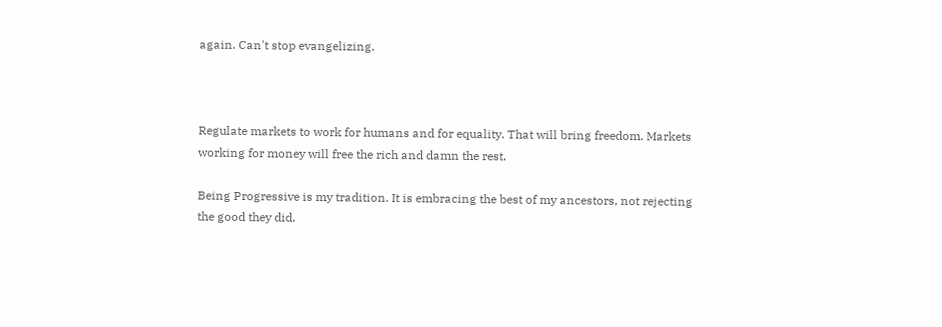again. Can't stop evangelizing.



Regulate markets to work for humans and for equality. That will bring freedom. Markets working for money will free the rich and damn the rest.

Being Progressive is my tradition. It is embracing the best of my ancestors, not rejecting the good they did.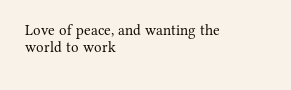Love of peace, and wanting the world to work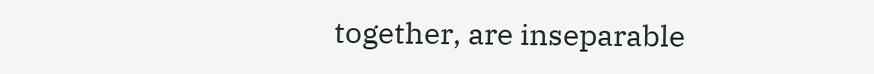together, are inseparable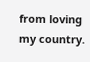from loving my country.